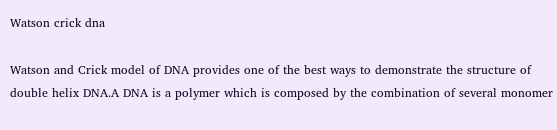Watson crick dna

Watson and Crick model of DNA provides one of the best ways to demonstrate the structure of double helix DNA.A DNA is a polymer which is composed by the combination of several monomer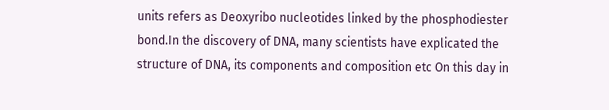units refers as Deoxyribo nucleotides linked by the phosphodiester bond.In the discovery of DNA, many scientists have explicated the structure of DNA, its components and composition etc On this day in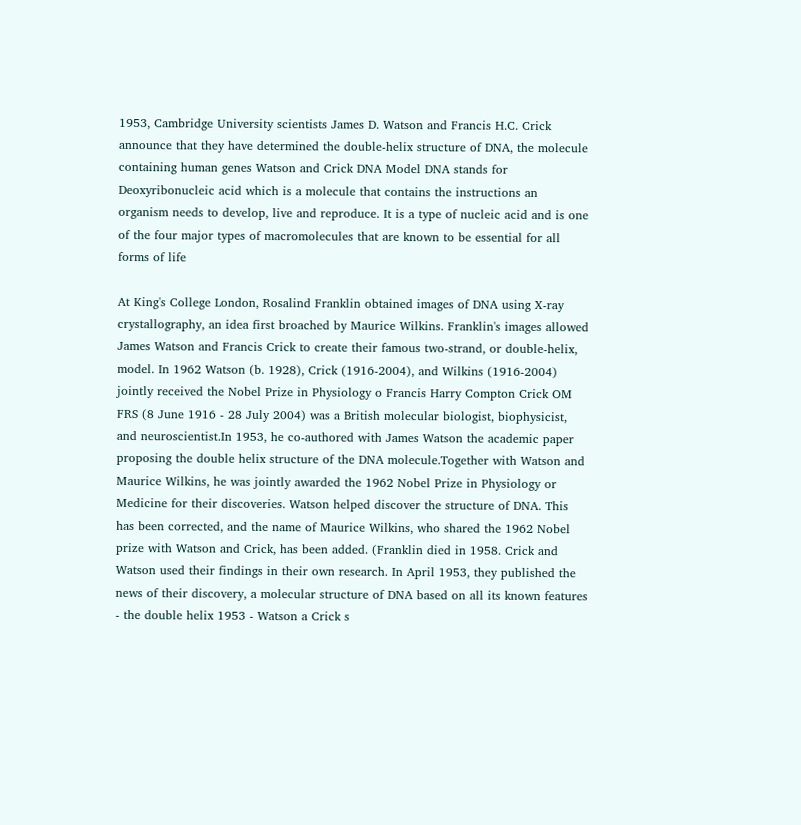1953, Cambridge University scientists James D. Watson and Francis H.C. Crick announce that they have determined the double-helix structure of DNA, the molecule containing human genes Watson and Crick DNA Model DNA stands for Deoxyribonucleic acid which is a molecule that contains the instructions an organism needs to develop, live and reproduce. It is a type of nucleic acid and is one of the four major types of macromolecules that are known to be essential for all forms of life

At King's College London, Rosalind Franklin obtained images of DNA using X-ray crystallography, an idea first broached by Maurice Wilkins. Franklin's images allowed James Watson and Francis Crick to create their famous two-strand, or double-helix, model. In 1962 Watson (b. 1928), Crick (1916-2004), and Wilkins (1916-2004) jointly received the Nobel Prize in Physiology o Francis Harry Compton Crick OM FRS (8 June 1916 - 28 July 2004) was a British molecular biologist, biophysicist, and neuroscientist.In 1953, he co-authored with James Watson the academic paper proposing the double helix structure of the DNA molecule.Together with Watson and Maurice Wilkins, he was jointly awarded the 1962 Nobel Prize in Physiology or Medicine for their discoveries. Watson helped discover the structure of DNA. This has been corrected, and the name of Maurice Wilkins, who shared the 1962 Nobel prize with Watson and Crick, has been added. (Franklin died in 1958. Crick and Watson used their findings in their own research. In April 1953, they published the news of their discovery, a molecular structure of DNA based on all its known features - the double helix 1953 - Watson a Crick s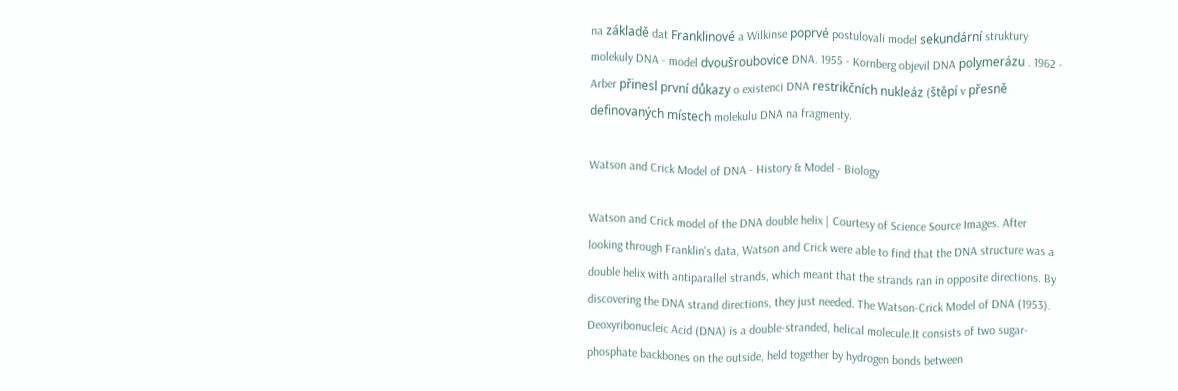na základě dat Franklinové a Wilkinse poprvé postulovali model sekundární struktury molekuly DNA - model dvoušroubovice DNA. 1955 - Kornberg objevil DNA polymerázu . 1962 - Arber přinesl první důkazy o existenci DNA restrikčních nukleáz (štěpí v přesně definovaných místech molekulu DNA na fragmenty.

Watson and Crick Model of DNA - History & Model - Biology

Watson and Crick model of the DNA double helix | Courtesy of Science Source Images. After looking through Franklin's data, Watson and Crick were able to find that the DNA structure was a double helix with antiparallel strands, which meant that the strands ran in opposite directions. By discovering the DNA strand directions, they just needed. The Watson-Crick Model of DNA (1953). Deoxyribonucleic Acid (DNA) is a double-stranded, helical molecule.It consists of two sugar-phosphate backbones on the outside, held together by hydrogen bonds between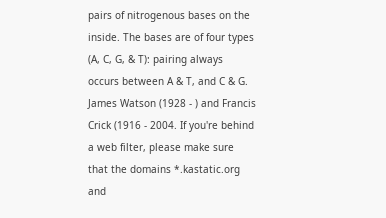pairs of nitrogenous bases on the inside. The bases are of four types (A, C, G, & T): pairing always occurs between A & T, and C & G. James Watson (1928 - ) and Francis Crick (1916 - 2004. If you're behind a web filter, please make sure that the domains *.kastatic.org and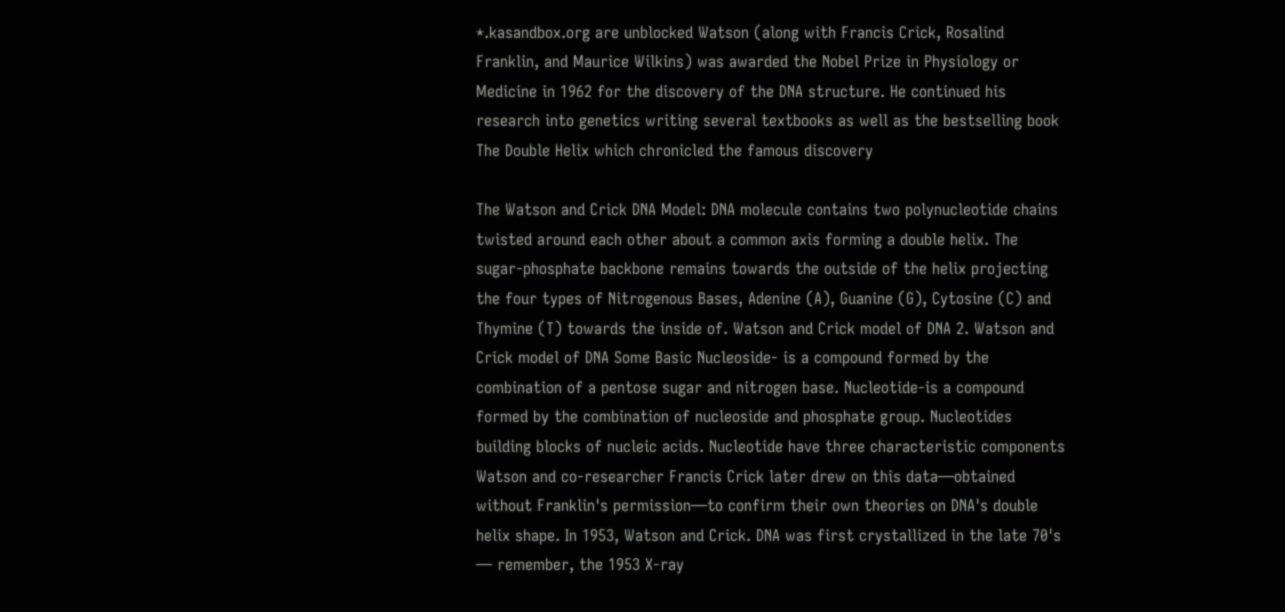*.kasandbox.org are unblocked Watson (along with Francis Crick, Rosalind Franklin, and Maurice Wilkins) was awarded the Nobel Prize in Physiology or Medicine in 1962 for the discovery of the DNA structure. He continued his research into genetics writing several textbooks as well as the bestselling book The Double Helix which chronicled the famous discovery

The Watson and Crick DNA Model: DNA molecule contains two polynucleotide chains twisted around each other about a common axis forming a double helix. The sugar-phosphate backbone remains towards the outside of the helix projecting the four types of Nitrogenous Bases, Adenine (A), Guanine (G), Cytosine (C) and Thymine (T) towards the inside of. Watson and Crick model of DNA 2. Watson and Crick model of DNA Some Basic Nucleoside- is a compound formed by the combination of a pentose sugar and nitrogen base. Nucleotide-is a compound formed by the combination of nucleoside and phosphate group. Nucleotides building blocks of nucleic acids. Nucleotide have three characteristic components Watson and co-researcher Francis Crick later drew on this data—obtained without Franklin's permission—to confirm their own theories on DNA's double helix shape. In 1953, Watson and Crick. DNA was first crystallized in the late 70's — remember, the 1953 X-ray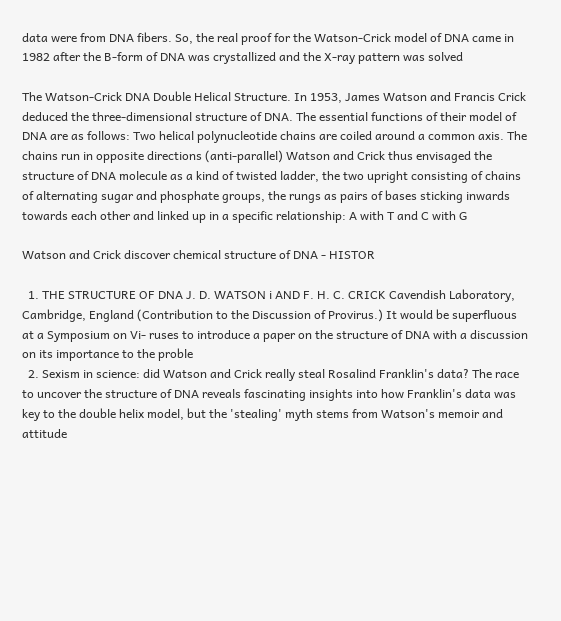data were from DNA fibers. So, the real proof for the Watson-Crick model of DNA came in 1982 after the B-form of DNA was crystallized and the X-ray pattern was solved

The Watson-Crick DNA Double Helical Structure. In 1953, James Watson and Francis Crick deduced the three-dimensional structure of DNA. The essential functions of their model of DNA are as follows: Two helical polynucleotide chains are coiled around a common axis. The chains run in opposite directions (anti-parallel) Watson and Crick thus envisaged the structure of DNA molecule as a kind of twisted ladder, the two upright consisting of chains of alternating sugar and phosphate groups, the rungs as pairs of bases sticking inwards towards each other and linked up in a specific relationship: A with T and C with G

Watson and Crick discover chemical structure of DNA - HISTOR

  1. THE STRUCTURE OF DNA J. D. WATSON i AND F. H. C. CRICK Cavendish Laboratory, Cambridge, England (Contribution to the Discussion of Provirus.) It would be superfluous at a Symposium on Vi- ruses to introduce a paper on the structure of DNA with a discussion on its importance to the proble
  2. Sexism in science: did Watson and Crick really steal Rosalind Franklin's data? The race to uncover the structure of DNA reveals fascinating insights into how Franklin's data was key to the double helix model, but the 'stealing' myth stems from Watson's memoir and attitude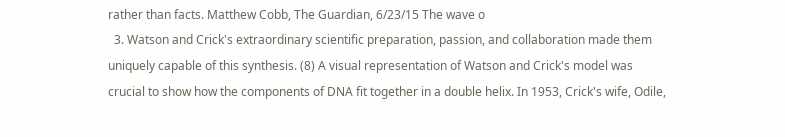rather than facts. Matthew Cobb, The Guardian, 6/23/15 The wave o
  3. Watson and Crick's extraordinary scientific preparation, passion, and collaboration made them uniquely capable of this synthesis. (8) A visual representation of Watson and Crick's model was crucial to show how the components of DNA fit together in a double helix. In 1953, Crick's wife, Odile,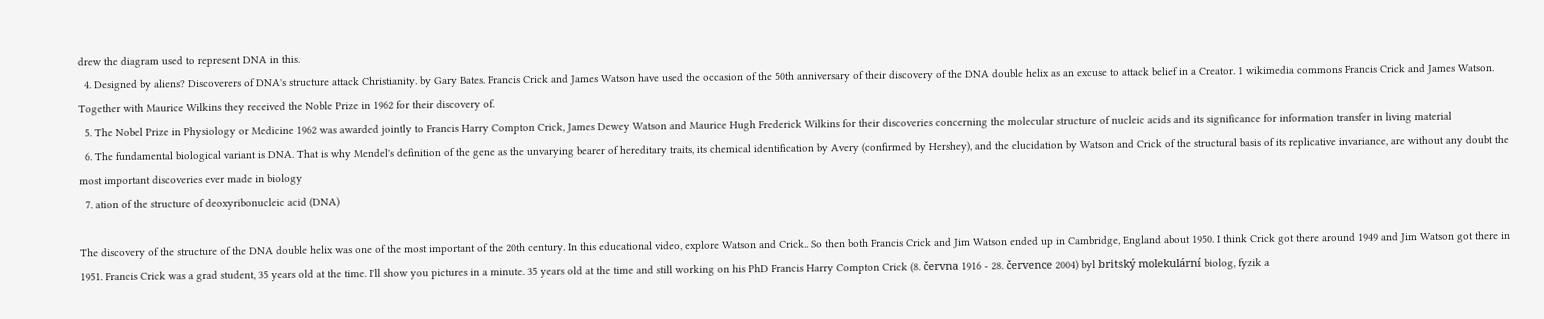drew the diagram used to represent DNA in this.
  4. Designed by aliens? Discoverers of DNA's structure attack Christianity. by Gary Bates. Francis Crick and James Watson have used the occasion of the 50th anniversary of their discovery of the DNA double helix as an excuse to attack belief in a Creator. 1 wikimedia commons Francis Crick and James Watson. Together with Maurice Wilkins they received the Noble Prize in 1962 for their discovery of.
  5. The Nobel Prize in Physiology or Medicine 1962 was awarded jointly to Francis Harry Compton Crick, James Dewey Watson and Maurice Hugh Frederick Wilkins for their discoveries concerning the molecular structure of nucleic acids and its significance for information transfer in living material
  6. The fundamental biological variant is DNA. That is why Mendel's definition of the gene as the unvarying bearer of hereditary traits, its chemical identification by Avery (confirmed by Hershey), and the elucidation by Watson and Crick of the structural basis of its replicative invariance, are without any doubt the most important discoveries ever made in biology
  7. ation of the structure of deoxyribonucleic acid (DNA)

The discovery of the structure of the DNA double helix was one of the most important of the 20th century. In this educational video, explore Watson and Crick.. So then both Francis Crick and Jim Watson ended up in Cambridge, England about 1950. I think Crick got there around 1949 and Jim Watson got there in 1951. Francis Crick was a grad student, 35 years old at the time. I'll show you pictures in a minute. 35 years old at the time and still working on his PhD Francis Harry Compton Crick (8. června 1916 - 28. července 2004) byl britský molekulární biolog, fyzik a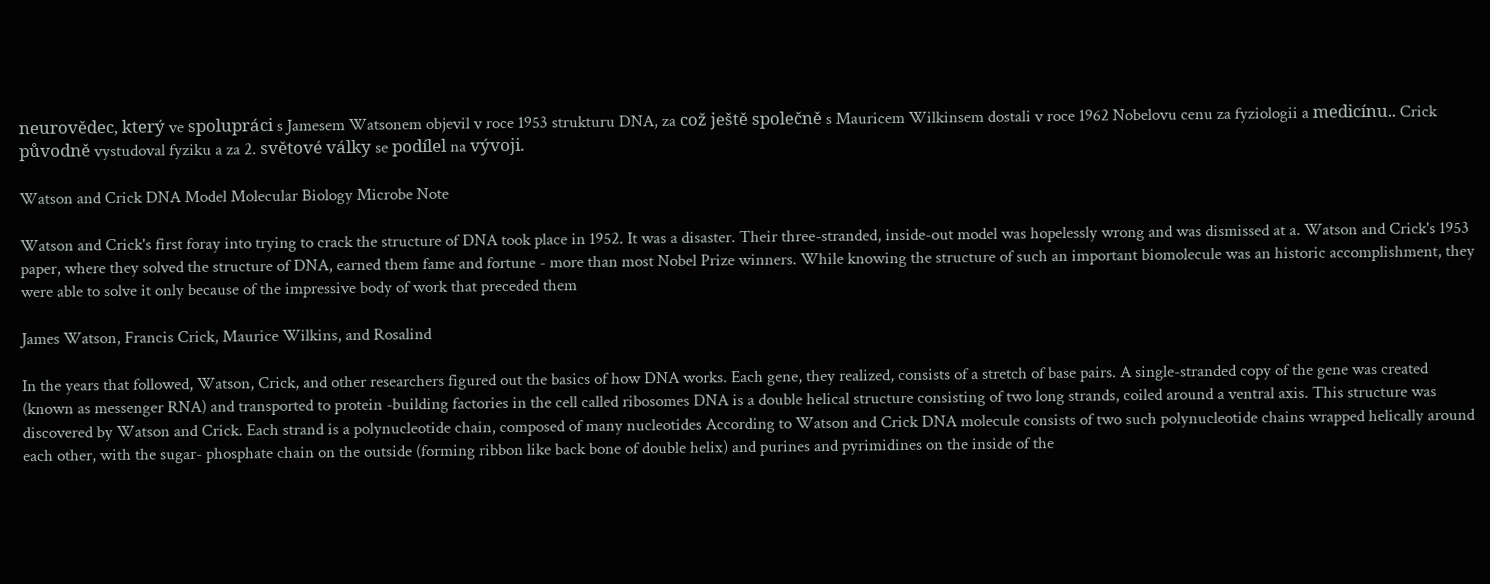neurovědec, který ve spolupráci s Jamesem Watsonem objevil v roce 1953 strukturu DNA, za což ještě společně s Mauricem Wilkinsem dostali v roce 1962 Nobelovu cenu za fyziologii a medicínu.. Crick původně vystudoval fyziku a za 2. světové války se podílel na vývoji.

Watson and Crick DNA Model Molecular Biology Microbe Note

Watson and Crick's first foray into trying to crack the structure of DNA took place in 1952. It was a disaster. Their three-stranded, inside-out model was hopelessly wrong and was dismissed at a. Watson and Crick's 1953 paper, where they solved the structure of DNA, earned them fame and fortune - more than most Nobel Prize winners. While knowing the structure of such an important biomolecule was an historic accomplishment, they were able to solve it only because of the impressive body of work that preceded them

James Watson, Francis Crick, Maurice Wilkins, and Rosalind

In the years that followed, Watson, Crick, and other researchers figured out the basics of how DNA works. Each gene, they realized, consists of a stretch of base pairs. A single-stranded copy of the gene was created (known as messenger RNA) and transported to protein -building factories in the cell called ribosomes DNA is a double helical structure consisting of two long strands, coiled around a ventral axis. This structure was discovered by Watson and Crick. Each strand is a polynucleotide chain, composed of many nucleotides According to Watson and Crick DNA molecule consists of two such polynucleotide chains wrapped helically around each other, with the sugar- phosphate chain on the outside (forming ribbon like back bone of double helix) and purines and pyrimidines on the inside of the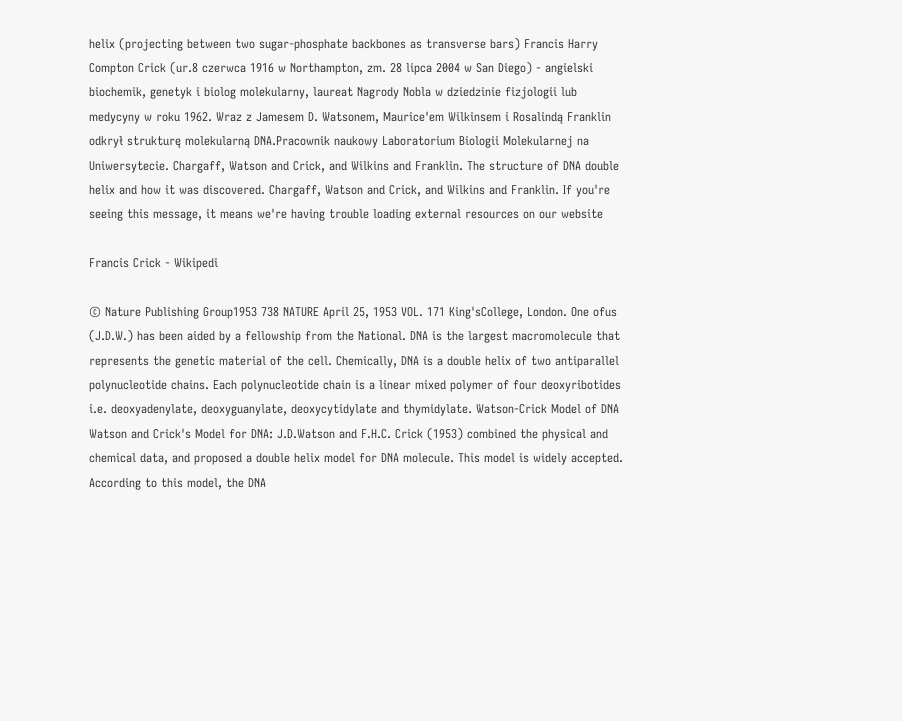helix (projecting between two sugar-phosphate backbones as transverse bars) Francis Harry Compton Crick (ur.8 czerwca 1916 w Northampton, zm. 28 lipca 2004 w San Diego) - angielski biochemik, genetyk i biolog molekularny, laureat Nagrody Nobla w dziedzinie fizjologii lub medycyny w roku 1962. Wraz z Jamesem D. Watsonem, Maurice'em Wilkinsem i Rosalindą Franklin odkrył strukturę molekularną DNA.Pracownik naukowy Laboratorium Biologii Molekularnej na Uniwersytecie. Chargaff, Watson and Crick, and Wilkins and Franklin. The structure of DNA double helix and how it was discovered. Chargaff, Watson and Crick, and Wilkins and Franklin. If you're seeing this message, it means we're having trouble loading external resources on our website

Francis Crick - Wikipedi

© Nature Publishing Group1953 738 NATURE April 25, 1953 VOL. 171 King'sCollege, London. One ofus (J.D.W.) has been aided by a fellowship from the National. DNA is the largest macromolecule that represents the genetic material of the cell. Chemically, DNA is a double helix of two antiparallel polynucleotide chains. Each polynucleotide chain is a linear mixed polymer of four deoxyribotides i.e. deoxyadenylate, deoxyguanylate, deoxycytidylate and thymidylate. Watson-Crick Model of DNA Watson and Crick's Model for DNA: J.D.Watson and F.H.C. Crick (1953) combined the physical and chemical data, and proposed a double helix model for DNA molecule. This model is widely accepted. According to this model, the DNA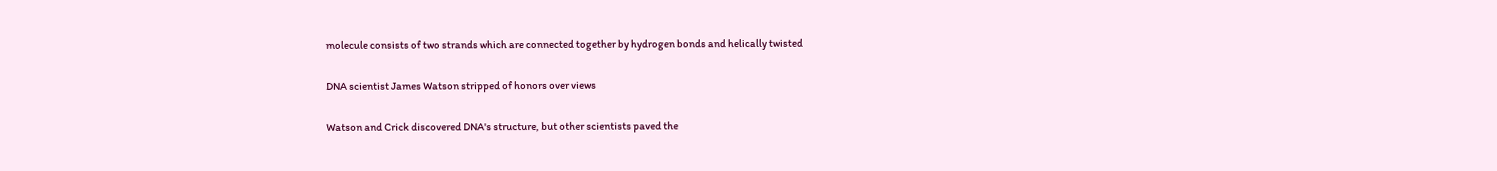molecule consists of two strands which are connected together by hydrogen bonds and helically twisted

DNA scientist James Watson stripped of honors over views

Watson and Crick discovered DNA's structure, but other scientists paved the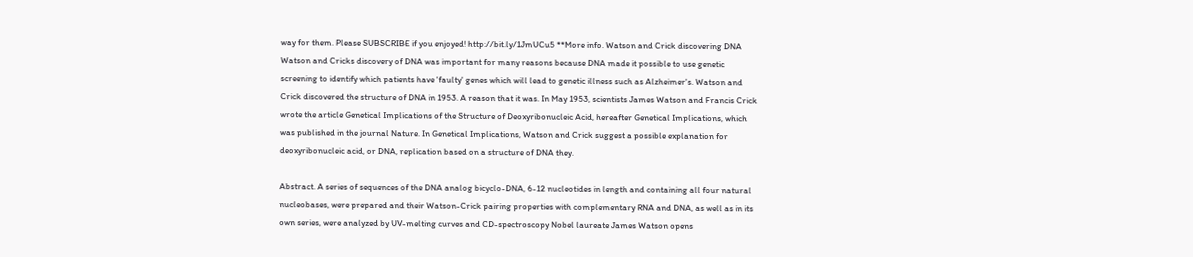way for them. Please SUBSCRIBE if you enjoyed! http://bit.ly/1JmUCu5 **More info. Watson and Crick discovering DNA Watson and Cricks discovery of DNA was important for many reasons because DNA made it possible to use genetic screening to identify which patients have 'faulty' genes which will lead to genetic illness such as Alzheimer's. Watson and Crick discovered the structure of DNA in 1953. A reason that it was. In May 1953, scientists James Watson and Francis Crick wrote the article Genetical Implications of the Structure of Deoxyribonucleic Acid, hereafter Genetical Implications, which was published in the journal Nature. In Genetical Implications, Watson and Crick suggest a possible explanation for deoxyribonucleic acid, or DNA, replication based on a structure of DNA they.

Abstract. A series of sequences of the DNA analog bicyclo-DNA, 6-12 nucleotides in length and containing all four natural nucleobases, were prepared and their Watson-Crick pairing properties with complementary RNA and DNA, as well as in its own series, were analyzed by UV-melting curves and CD-spectroscopy Nobel laureate James Watson opens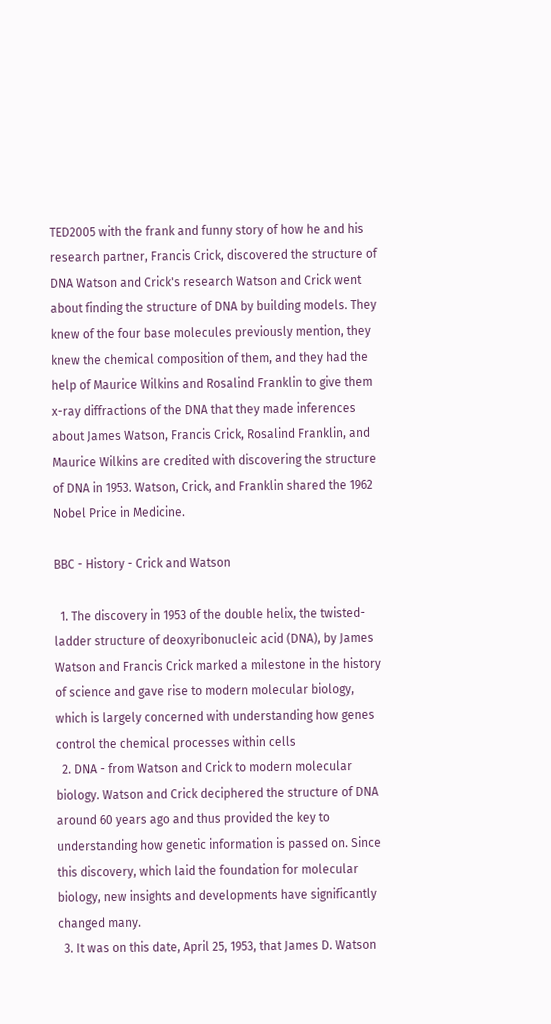TED2005 with the frank and funny story of how he and his research partner, Francis Crick, discovered the structure of DNA Watson and Crick's research Watson and Crick went about finding the structure of DNA by building models. They knew of the four base molecules previously mention, they knew the chemical composition of them, and they had the help of Maurice Wilkins and Rosalind Franklin to give them x-ray diffractions of the DNA that they made inferences about James Watson, Francis Crick, Rosalind Franklin, and Maurice Wilkins are credited with discovering the structure of DNA in 1953. Watson, Crick, and Franklin shared the 1962 Nobel Price in Medicine.

BBC - History - Crick and Watson

  1. The discovery in 1953 of the double helix, the twisted-ladder structure of deoxyribonucleic acid (DNA), by James Watson and Francis Crick marked a milestone in the history of science and gave rise to modern molecular biology, which is largely concerned with understanding how genes control the chemical processes within cells
  2. DNA - from Watson and Crick to modern molecular biology. Watson and Crick deciphered the structure of DNA around 60 years ago and thus provided the key to understanding how genetic information is passed on. Since this discovery, which laid the foundation for molecular biology, new insights and developments have significantly changed many.
  3. It was on this date, April 25, 1953, that James D. Watson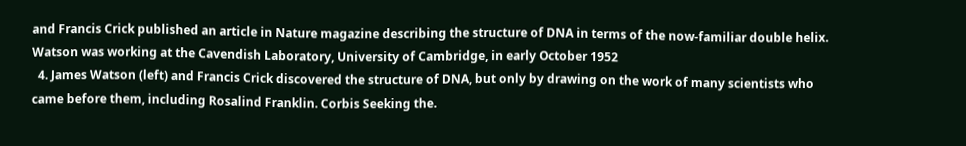and Francis Crick published an article in Nature magazine describing the structure of DNA in terms of the now-familiar double helix. Watson was working at the Cavendish Laboratory, University of Cambridge, in early October 1952
  4. James Watson (left) and Francis Crick discovered the structure of DNA, but only by drawing on the work of many scientists who came before them, including Rosalind Franklin. Corbis Seeking the.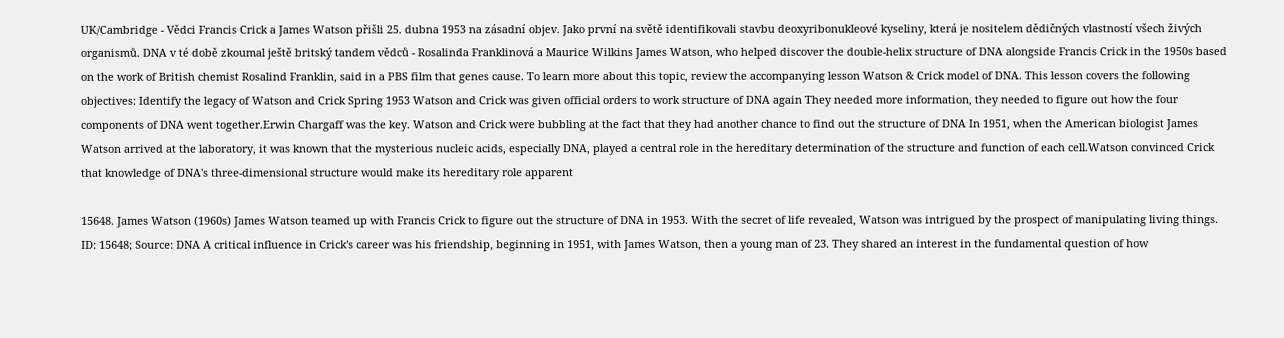UK/Cambridge - Vědci Francis Crick a James Watson přišli 25. dubna 1953 na zásadní objev. Jako první na světě identifikovali stavbu deoxyribonukleové kyseliny, která je nositelem dědičných vlastností všech živých organismů. DNA v té době zkoumal ještě britský tandem vědců - Rosalinda Franklinová a Maurice Wilkins James Watson, who helped discover the double-helix structure of DNA alongside Francis Crick in the 1950s based on the work of British chemist Rosalind Franklin, said in a PBS film that genes cause. To learn more about this topic, review the accompanying lesson Watson & Crick model of DNA. This lesson covers the following objectives: Identify the legacy of Watson and Crick Spring 1953 Watson and Crick was given official orders to work structure of DNA again They needed more information, they needed to figure out how the four components of DNA went together.Erwin Chargaff was the key. Watson and Crick were bubbling at the fact that they had another chance to find out the structure of DNA In 1951, when the American biologist James Watson arrived at the laboratory, it was known that the mysterious nucleic acids, especially DNA, played a central role in the hereditary determination of the structure and function of each cell.Watson convinced Crick that knowledge of DNA's three-dimensional structure would make its hereditary role apparent

15648. James Watson (1960s) James Watson teamed up with Francis Crick to figure out the structure of DNA in 1953. With the secret of life revealed, Watson was intrigued by the prospect of manipulating living things. ID: 15648; Source: DNA A critical influence in Crick's career was his friendship, beginning in 1951, with James Watson, then a young man of 23. They shared an interest in the fundamental question of how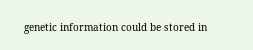genetic information could be stored in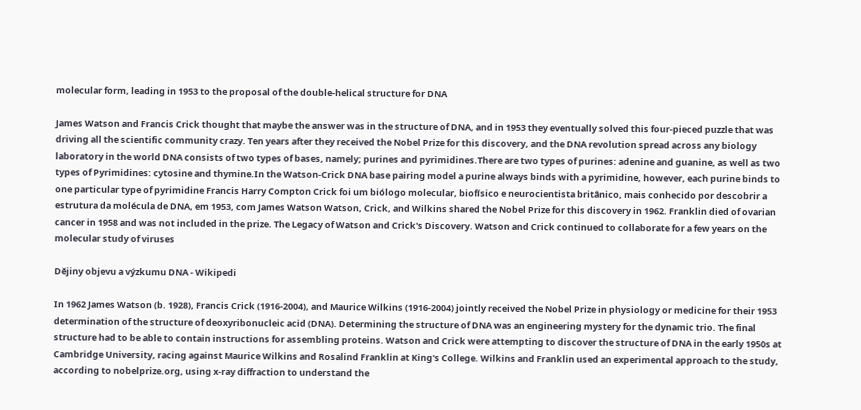molecular form, leading in 1953 to the proposal of the double-helical structure for DNA

James Watson and Francis Crick thought that maybe the answer was in the structure of DNA, and in 1953 they eventually solved this four-pieced puzzle that was driving all the scientific community crazy. Ten years after they received the Nobel Prize for this discovery, and the DNA revolution spread across any biology laboratory in the world DNA consists of two types of bases, namely; purines and pyrimidines.There are two types of purines: adenine and guanine, as well as two types of Pyrimidines: cytosine and thymine.In the Watson-Crick DNA base pairing model a purine always binds with a pyrimidine, however, each purine binds to one particular type of pyrimidine Francis Harry Compton Crick foi um biólogo molecular, biofísico e neurocientista britânico, mais conhecido por descobrir a estrutura da molécula de DNA, em 1953, com James Watson Watson, Crick, and Wilkins shared the Nobel Prize for this discovery in 1962. Franklin died of ovarian cancer in 1958 and was not included in the prize. The Legacy of Watson and Crick's Discovery. Watson and Crick continued to collaborate for a few years on the molecular study of viruses

Dějiny objevu a výzkumu DNA - Wikipedi

In 1962 James Watson (b. 1928), Francis Crick (1916-2004), and Maurice Wilkins (1916-2004) jointly received the Nobel Prize in physiology or medicine for their 1953 determination of the structure of deoxyribonucleic acid (DNA). Determining the structure of DNA was an engineering mystery for the dynamic trio. The final structure had to be able to contain instructions for assembling proteins. Watson and Crick were attempting to discover the structure of DNA in the early 1950s at Cambridge University, racing against Maurice Wilkins and Rosalind Franklin at King's College. Wilkins and Franklin used an experimental approach to the study, according to nobelprize.org, using x-ray diffraction to understand the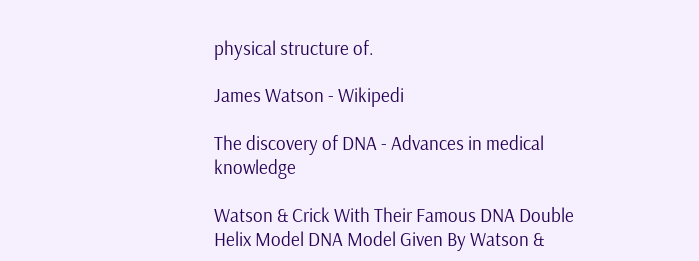physical structure of.

James Watson - Wikipedi

The discovery of DNA - Advances in medical knowledge

Watson & Crick With Their Famous DNA Double Helix Model DNA Model Given By Watson &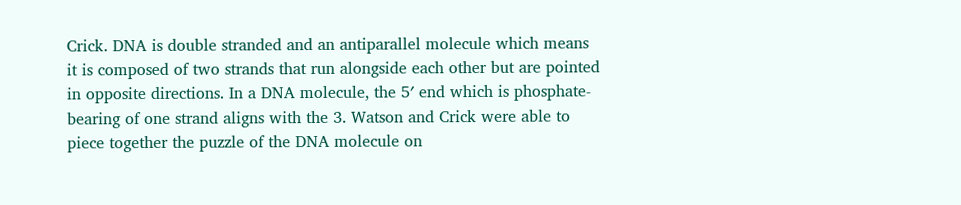Crick. DNA is double stranded and an antiparallel molecule which means it is composed of two strands that run alongside each other but are pointed in opposite directions. In a DNA molecule, the 5′ end which is phosphate-bearing of one strand aligns with the 3. Watson and Crick were able to piece together the puzzle of the DNA molecule on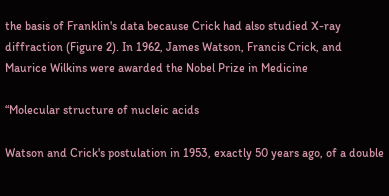the basis of Franklin's data because Crick had also studied X-ray diffraction (Figure 2). In 1962, James Watson, Francis Crick, and Maurice Wilkins were awarded the Nobel Prize in Medicine

“Molecular structure of nucleic acids

Watson and Crick's postulation in 1953, exactly 50 years ago, of a double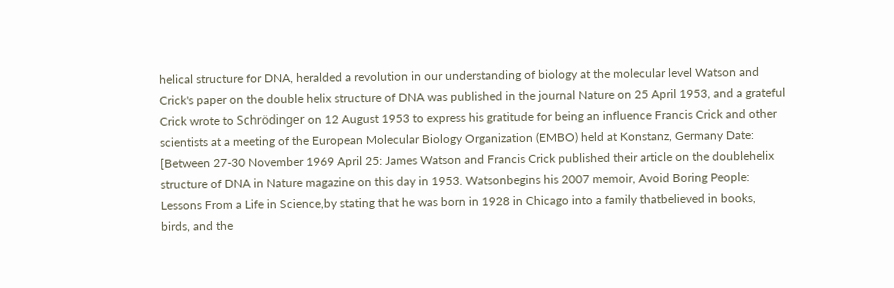helical structure for DNA, heralded a revolution in our understanding of biology at the molecular level Watson and Crick's paper on the double helix structure of DNA was published in the journal Nature on 25 April 1953, and a grateful Crick wrote to Schrödinger on 12 August 1953 to express his gratitude for being an influence Francis Crick and other scientists at a meeting of the European Molecular Biology Organization (EMBO) held at Konstanz, Germany Date: [Between 27-30 November 1969 April 25: James Watson and Francis Crick published their article on the doublehelix structure of DNA in Nature magazine on this day in 1953. Watsonbegins his 2007 memoir, Avoid Boring People: Lessons From a Life in Science,by stating that he was born in 1928 in Chicago into a family thatbelieved in books, birds, and the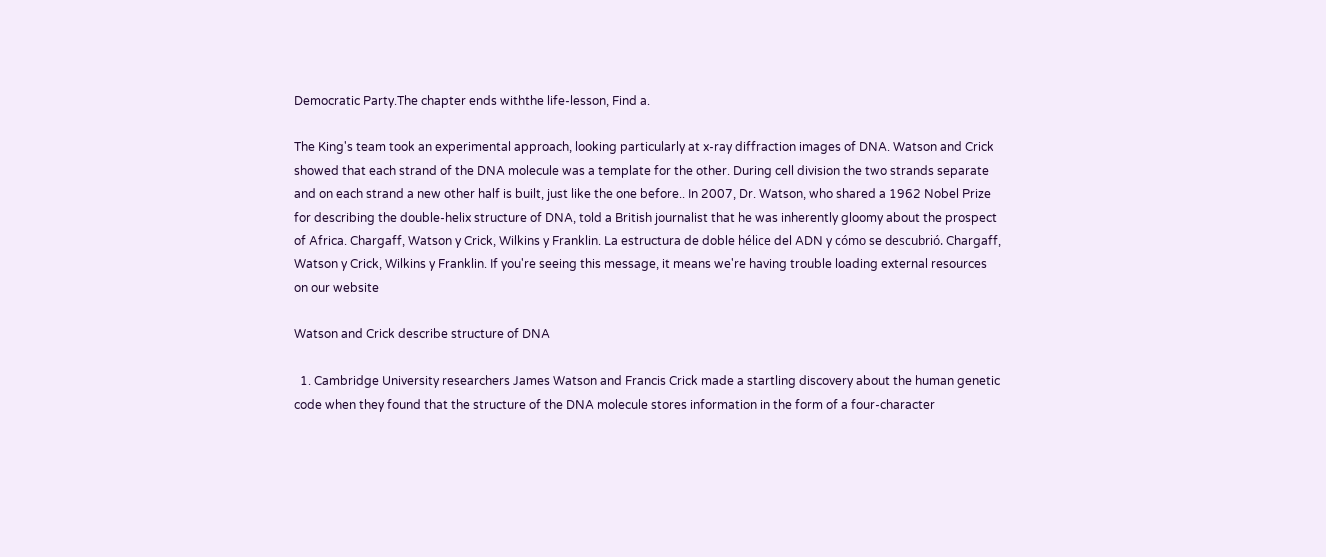Democratic Party.The chapter ends withthe life-lesson, Find a.

The King's team took an experimental approach, looking particularly at x-ray diffraction images of DNA. Watson and Crick showed that each strand of the DNA molecule was a template for the other. During cell division the two strands separate and on each strand a new other half is built, just like the one before.. In 2007, Dr. Watson, who shared a 1962 Nobel Prize for describing the double-helix structure of DNA, told a British journalist that he was inherently gloomy about the prospect of Africa. Chargaff, Watson y Crick, Wilkins y Franklin. La estructura de doble hélice del ADN y cómo se descubrió. Chargaff, Watson y Crick, Wilkins y Franklin. If you're seeing this message, it means we're having trouble loading external resources on our website

Watson and Crick describe structure of DNA

  1. Cambridge University researchers James Watson and Francis Crick made a startling discovery about the human genetic code when they found that the structure of the DNA molecule stores information in the form of a four-character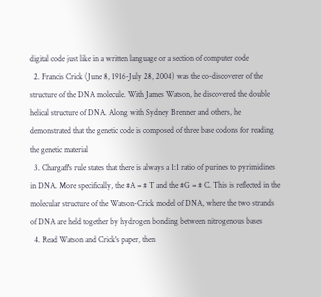digital code just like in a written language or a section of computer code
  2. Francis Crick (June 8, 1916-July 28, 2004) was the co-discoverer of the structure of the DNA molecule. With James Watson, he discovered the double helical structure of DNA. Along with Sydney Brenner and others, he demonstrated that the genetic code is composed of three base codons for reading the genetic material
  3. Chargaff's rule states that there is always a 1:1 ratio of purines to pyrimidines in DNA. More specifically, the #A = # T and the #G = # C. This is reflected in the molecular structure of the Watson-Crick model of DNA, where the two strands of DNA are held together by hydrogen bonding between nitrogenous bases
  4. Read Watson and Crick's paper, then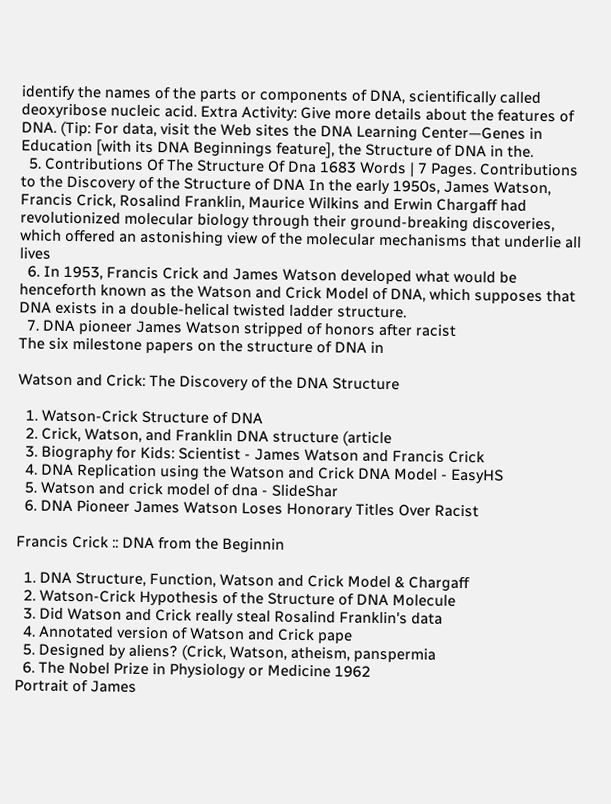identify the names of the parts or components of DNA, scientifically called deoxyribose nucleic acid. Extra Activity: Give more details about the features of DNA. (Tip: For data, visit the Web sites the DNA Learning Center—Genes in Education [with its DNA Beginnings feature], the Structure of DNA in the.
  5. Contributions Of The Structure Of Dna 1683 Words | 7 Pages. Contributions to the Discovery of the Structure of DNA In the early 1950s, James Watson, Francis Crick, Rosalind Franklin, Maurice Wilkins and Erwin Chargaff had revolutionized molecular biology through their ground-breaking discoveries, which offered an astonishing view of the molecular mechanisms that underlie all lives
  6. In 1953, Francis Crick and James Watson developed what would be henceforth known as the Watson and Crick Model of DNA, which supposes that DNA exists in a double-helical twisted ladder structure.
  7. DNA pioneer James Watson stripped of honors after racist
The six milestone papers on the structure of DNA in

Watson and Crick: The Discovery of the DNA Structure

  1. Watson-Crick Structure of DNA
  2. Crick, Watson, and Franklin DNA structure (article
  3. Biography for Kids: Scientist - James Watson and Francis Crick
  4. DNA Replication using the Watson and Crick DNA Model - EasyHS
  5. Watson and crick model of dna - SlideShar
  6. DNA Pioneer James Watson Loses Honorary Titles Over Racist

Francis Crick :: DNA from the Beginnin

  1. DNA Structure, Function, Watson and Crick Model & Chargaff
  2. Watson-Crick Hypothesis of the Structure of DNA Molecule
  3. Did Watson and Crick really steal Rosalind Franklin's data
  4. Annotated version of Watson and Crick pape
  5. Designed by aliens? (Crick, Watson, atheism, panspermia
  6. The Nobel Prize in Physiology or Medicine 1962
Portrait of James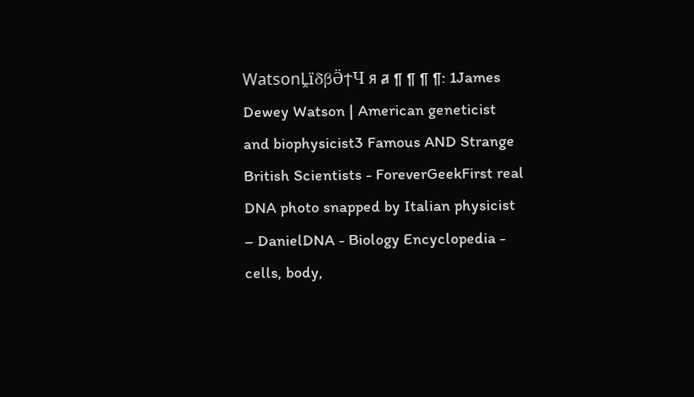WatsonḼїδβӚϯЧ ᴙ ⱥ ¶ ¶ ¶ ¶: 1James Dewey Watson | American geneticist and biophysicist3 Famous AND Strange British Scientists - ForeverGeekFirst real DNA photo snapped by Italian physicist – DanielDNA - Biology Encyclopedia - cells, body,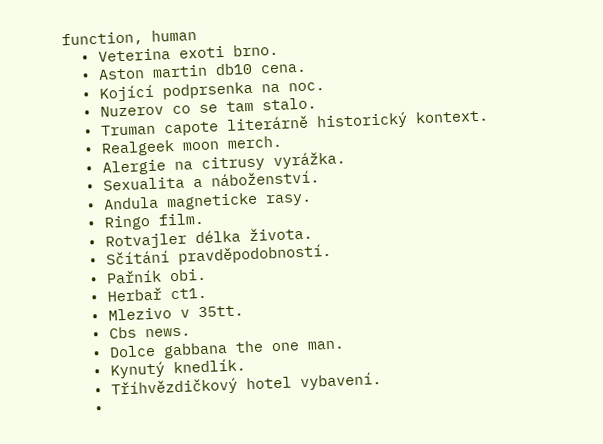function, human
  • Veterina exoti brno.
  • Aston martin db10 cena.
  • Kojící podprsenka na noc.
  • Nuzerov co se tam stalo.
  • Truman capote literárně historický kontext.
  • Realgeek moon merch.
  • Alergie na citrusy vyrážka.
  • Sexualita a náboženství.
  • Andula magneticke rasy.
  • Ringo film.
  • Rotvajler délka života.
  • Sčítání pravděpodobností.
  • Pařník obi.
  • Herbař ct1.
  • Mlezivo v 35tt.
  • Cbs news.
  • Dolce gabbana the one man.
  • Kynutý knedlík.
  • Tříhvězdičkový hotel vybavení.
  •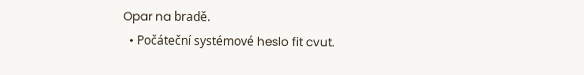Opar na bradě.
  • Počáteční systémové heslo fit cvut.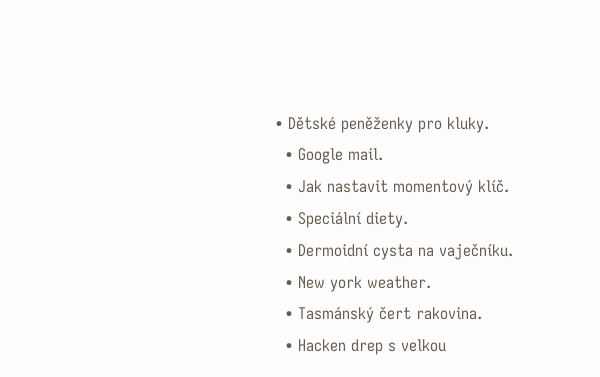• Dětské peněženky pro kluky.
  • Google mail.
  • Jak nastavit momentový klíč.
  • Speciální diety.
  • Dermoidní cysta na vaječníku.
  • New york weather.
  • Tasmánský čert rakovina.
  • Hacken drep s velkou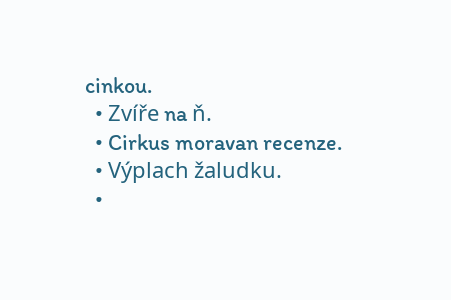cinkou.
  • Zvíře na ň.
  • Cirkus moravan recenze.
  • Výplach žaludku.
  •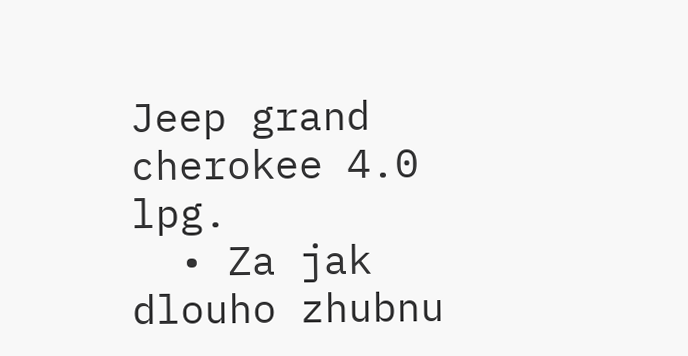Jeep grand cherokee 4.0 lpg.
  • Za jak dlouho zhubnu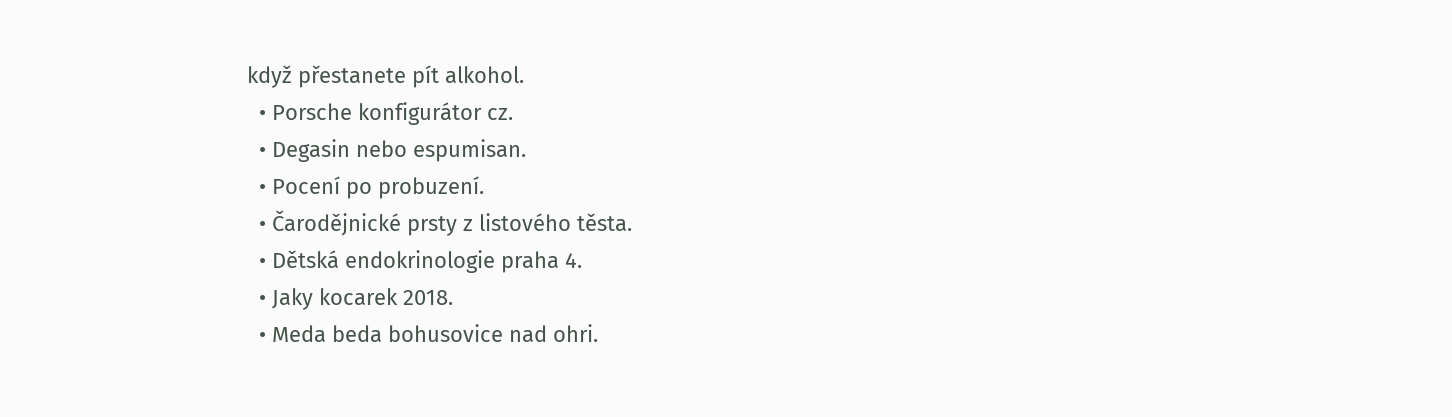když přestanete pít alkohol.
  • Porsche konfigurátor cz.
  • Degasin nebo espumisan.
  • Pocení po probuzení.
  • Čarodějnické prsty z listového těsta.
  • Dětská endokrinologie praha 4.
  • Jaky kocarek 2018.
  • Meda beda bohusovice nad ohri.